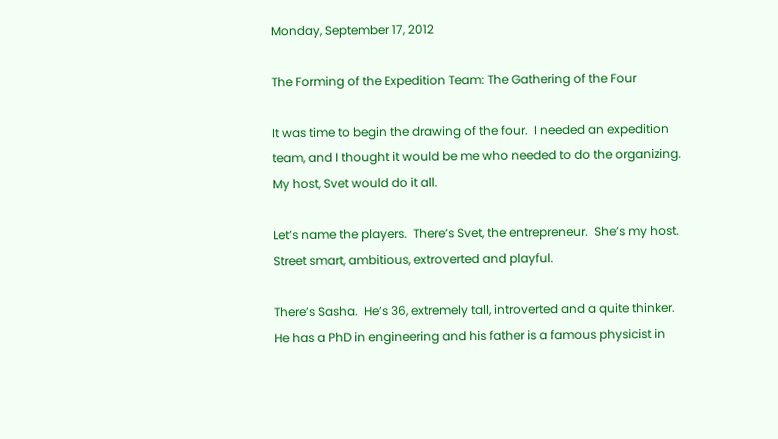Monday, September 17, 2012

The Forming of the Expedition Team: The Gathering of the Four

It was time to begin the drawing of the four.  I needed an expedition team, and I thought it would be me who needed to do the organizing.  My host, Svet would do it all.

Let’s name the players.  There’s Svet, the entrepreneur.  She’s my host.  Street smart, ambitious, extroverted and playful.

There’s Sasha.  He’s 36, extremely tall, introverted and a quite thinker.  He has a PhD in engineering and his father is a famous physicist in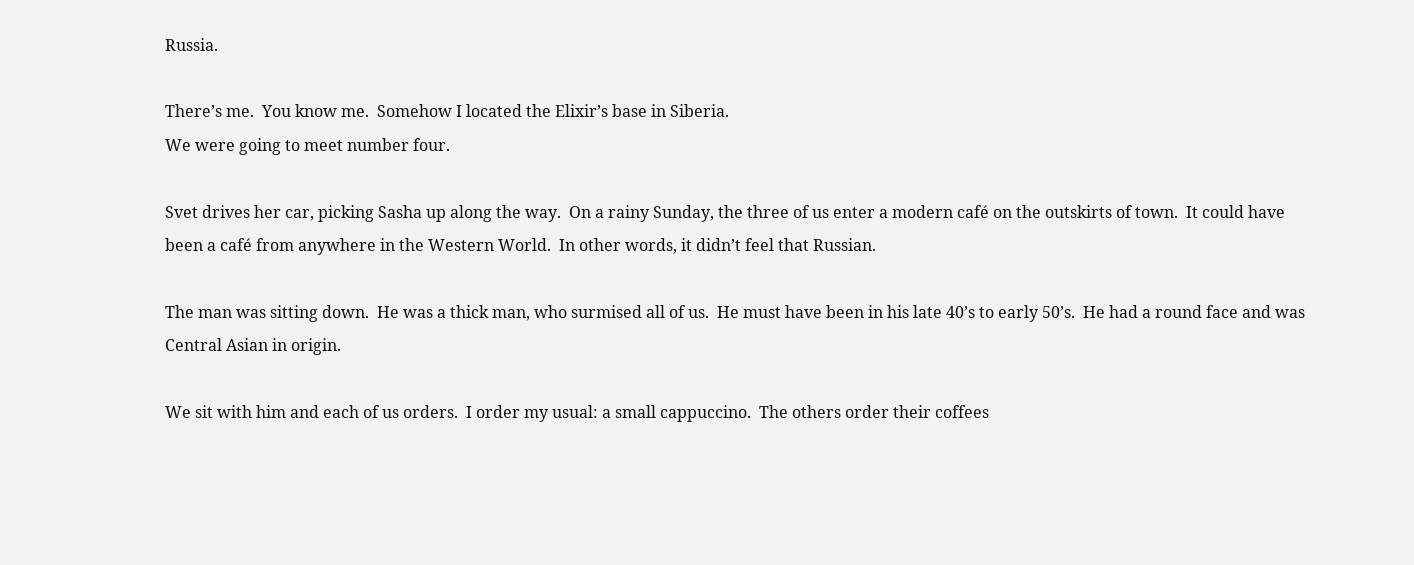Russia.

There’s me.  You know me.  Somehow I located the Elixir’s base in Siberia.
We were going to meet number four.

Svet drives her car, picking Sasha up along the way.  On a rainy Sunday, the three of us enter a modern café on the outskirts of town.  It could have been a café from anywhere in the Western World.  In other words, it didn’t feel that Russian.

The man was sitting down.  He was a thick man, who surmised all of us.  He must have been in his late 40’s to early 50’s.  He had a round face and was Central Asian in origin.

We sit with him and each of us orders.  I order my usual: a small cappuccino.  The others order their coffees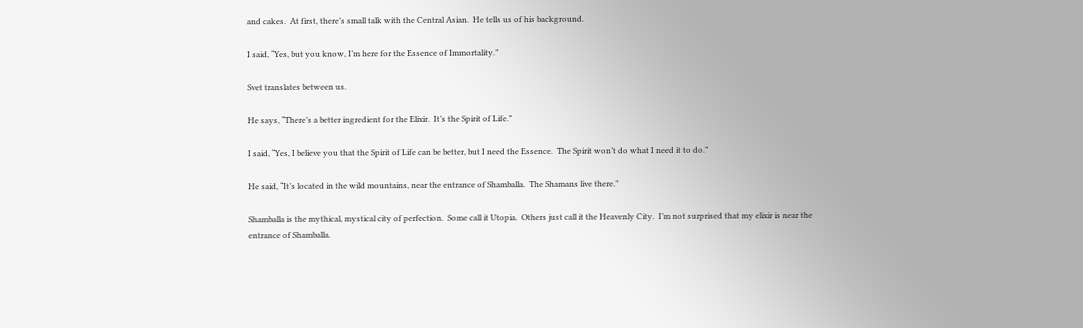and cakes.  At first, there’s small talk with the Central Asian.  He tells us of his background.

I said, “Yes, but you know, I’m here for the Essence of Immortality.”

Svet translates between us.

He says, “There’s a better ingredient for the Elixir.  It’s the Spirit of Life.”

I said, “Yes, I believe you that the Spirit of Life can be better, but I need the Essence.  The Spirit won’t do what I need it to do.”

He said, “It’s located in the wild mountains, near the entrance of Shamballa.  The Shamans live there.”

Shamballa is the mythical, mystical city of perfection.  Some call it Utopia.  Others just call it the Heavenly City.  I’m not surprised that my elixir is near the entrance of Shamballa.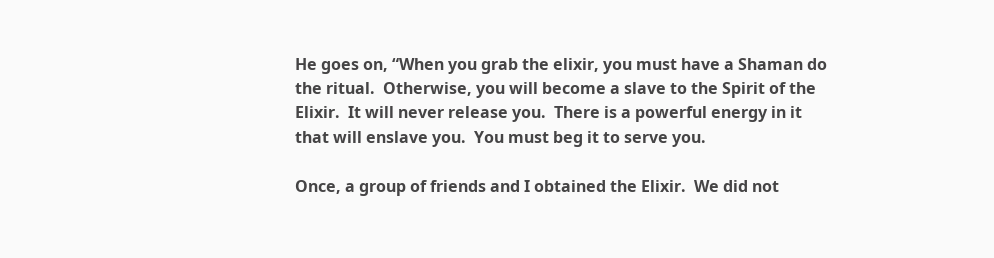He goes on, “When you grab the elixir, you must have a Shaman do the ritual.  Otherwise, you will become a slave to the Spirit of the Elixir.  It will never release you.  There is a powerful energy in it that will enslave you.  You must beg it to serve you.

Once, a group of friends and I obtained the Elixir.  We did not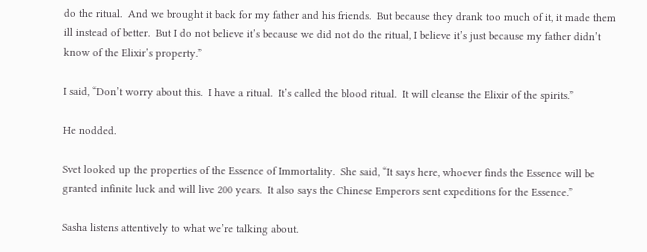do the ritual.  And we brought it back for my father and his friends.  But because they drank too much of it, it made them ill instead of better.  But I do not believe it’s because we did not do the ritual, I believe it’s just because my father didn’t know of the Elixir’s property.”

I said, “Don’t worry about this.  I have a ritual.  It’s called the blood ritual.  It will cleanse the Elixir of the spirits.”

He nodded.

Svet looked up the properties of the Essence of Immortality.  She said, “It says here, whoever finds the Essence will be granted infinite luck and will live 200 years.  It also says the Chinese Emperors sent expeditions for the Essence.”

Sasha listens attentively to what we’re talking about.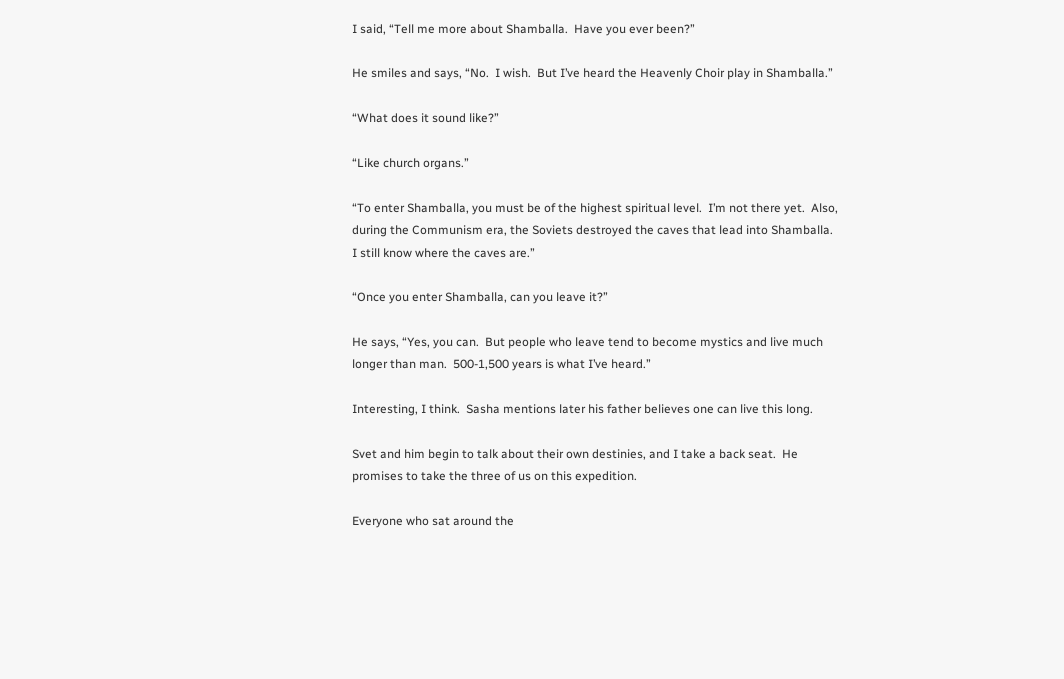I said, “Tell me more about Shamballa.  Have you ever been?”

He smiles and says, “No.  I wish.  But I’ve heard the Heavenly Choir play in Shamballa.”

“What does it sound like?”

“Like church organs.”

“To enter Shamballa, you must be of the highest spiritual level.  I’m not there yet.  Also, during the Communism era, the Soviets destroyed the caves that lead into Shamballa.  I still know where the caves are.”

“Once you enter Shamballa, can you leave it?”

He says, “Yes, you can.  But people who leave tend to become mystics and live much longer than man.  500-1,500 years is what I’ve heard.”

Interesting, I think.  Sasha mentions later his father believes one can live this long.

Svet and him begin to talk about their own destinies, and I take a back seat.  He promises to take the three of us on this expedition.

Everyone who sat around the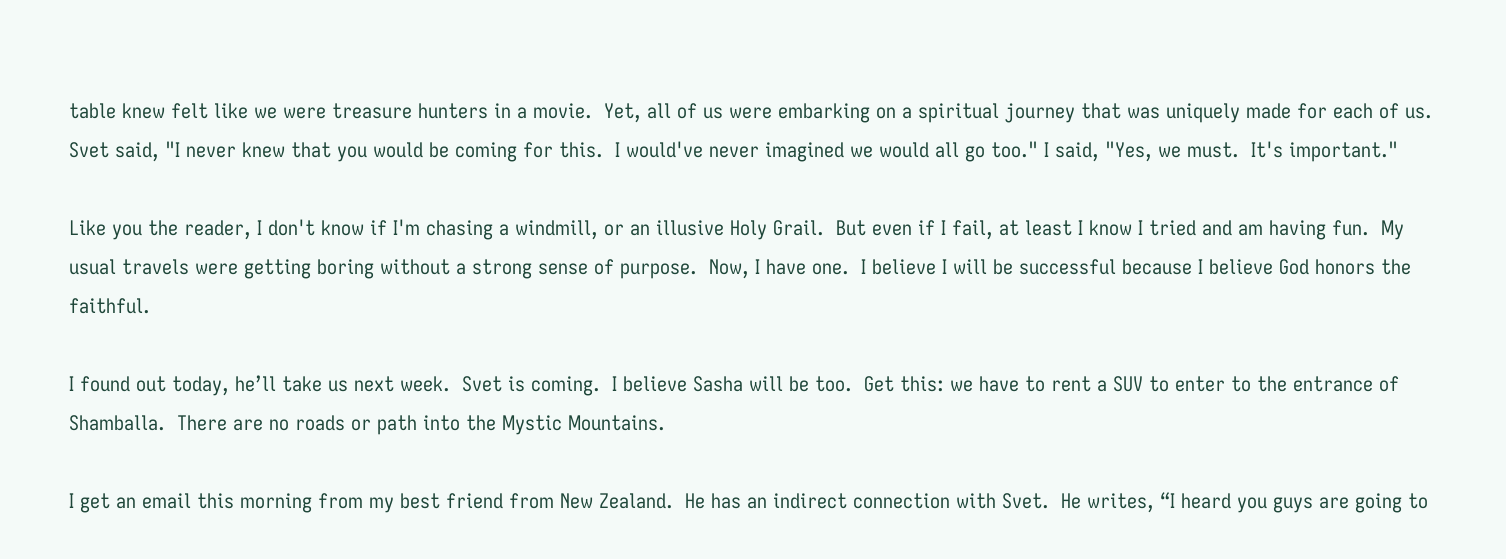table knew felt like we were treasure hunters in a movie.  Yet, all of us were embarking on a spiritual journey that was uniquely made for each of us.  Svet said, "I never knew that you would be coming for this.  I would've never imagined we would all go too." I said, "Yes, we must.  It's important."

Like you the reader, I don't know if I'm chasing a windmill, or an illusive Holy Grail.  But even if I fail, at least I know I tried and am having fun.  My usual travels were getting boring without a strong sense of purpose.  Now, I have one.  I believe I will be successful because I believe God honors the faithful.

I found out today, he’ll take us next week.  Svet is coming.  I believe Sasha will be too.  Get this: we have to rent a SUV to enter to the entrance of Shamballa.  There are no roads or path into the Mystic Mountains.

I get an email this morning from my best friend from New Zealand.  He has an indirect connection with Svet.  He writes, “I heard you guys are going to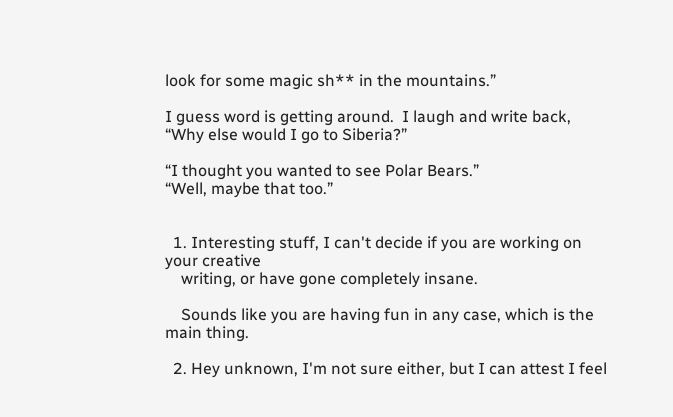look for some magic sh** in the mountains.”

I guess word is getting around.  I laugh and write back, “Why else would I go to Siberia?”

“I thought you wanted to see Polar Bears.”
“Well, maybe that too.”


  1. Interesting stuff, I can't decide if you are working on your creative
    writing, or have gone completely insane.

    Sounds like you are having fun in any case, which is the main thing.

  2. Hey unknown, I'm not sure either, but I can attest I feel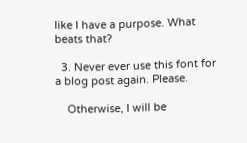like I have a purpose. What beats that?

  3. Never ever use this font for a blog post again. Please.

    Otherwise, I will be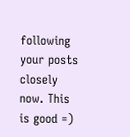following your posts closely now. This is good =)